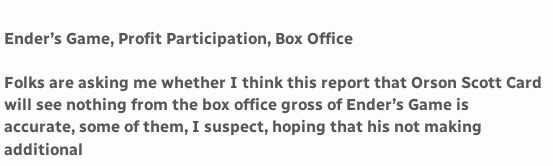Ender’s Game, Profit Participation, Box Office

Folks are asking me whether I think this report that Orson Scott Card will see nothing from the box office gross of Ender’s Game is accurate, some of them, I suspect, hoping that his not making additional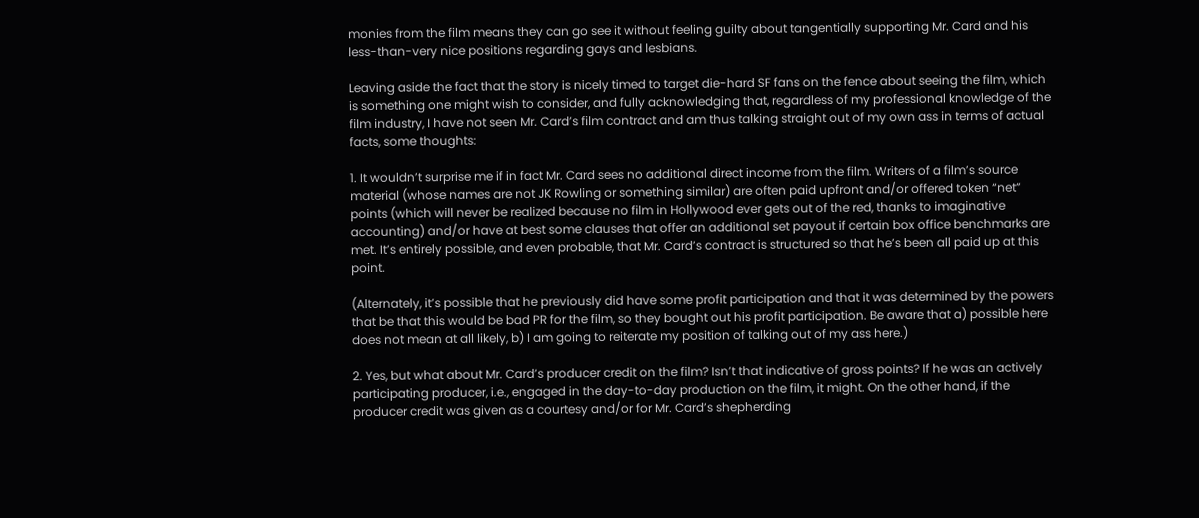monies from the film means they can go see it without feeling guilty about tangentially supporting Mr. Card and his less-than-very nice positions regarding gays and lesbians.

Leaving aside the fact that the story is nicely timed to target die-hard SF fans on the fence about seeing the film, which is something one might wish to consider, and fully acknowledging that, regardless of my professional knowledge of the film industry, I have not seen Mr. Card’s film contract and am thus talking straight out of my own ass in terms of actual facts, some thoughts:

1. It wouldn’t surprise me if in fact Mr. Card sees no additional direct income from the film. Writers of a film’s source material (whose names are not JK Rowling or something similar) are often paid upfront and/or offered token “net” points (which will never be realized because no film in Hollywood ever gets out of the red, thanks to imaginative accounting) and/or have at best some clauses that offer an additional set payout if certain box office benchmarks are met. It’s entirely possible, and even probable, that Mr. Card’s contract is structured so that he’s been all paid up at this point.

(Alternately, it’s possible that he previously did have some profit participation and that it was determined by the powers that be that this would be bad PR for the film, so they bought out his profit participation. Be aware that a) possible here does not mean at all likely, b) I am going to reiterate my position of talking out of my ass here.)

2. Yes, but what about Mr. Card’s producer credit on the film? Isn’t that indicative of gross points? If he was an actively participating producer, i.e., engaged in the day-to-day production on the film, it might. On the other hand, if the producer credit was given as a courtesy and/or for Mr. Card’s shepherding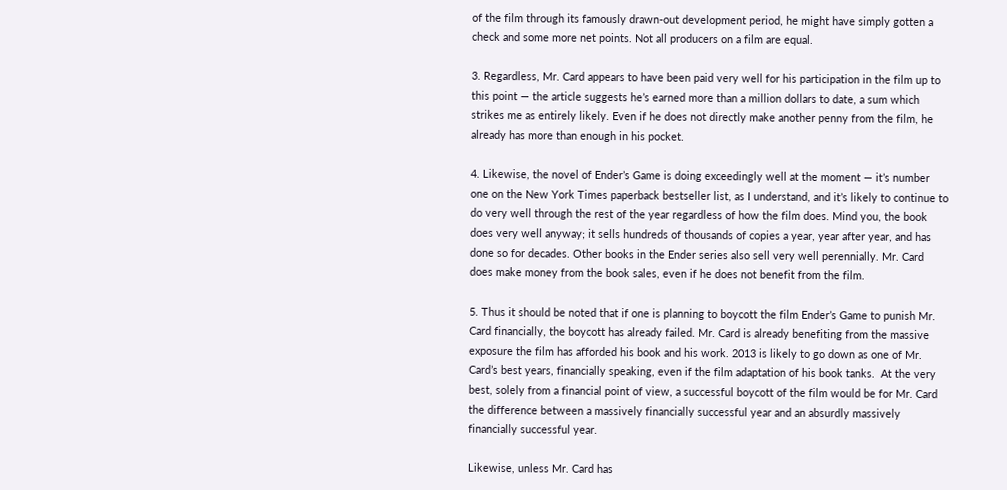of the film through its famously drawn-out development period, he might have simply gotten a check and some more net points. Not all producers on a film are equal.

3. Regardless, Mr. Card appears to have been paid very well for his participation in the film up to this point — the article suggests he’s earned more than a million dollars to date, a sum which strikes me as entirely likely. Even if he does not directly make another penny from the film, he already has more than enough in his pocket.

4. Likewise, the novel of Ender’s Game is doing exceedingly well at the moment — it’s number one on the New York Times paperback bestseller list, as I understand, and it’s likely to continue to do very well through the rest of the year regardless of how the film does. Mind you, the book does very well anyway; it sells hundreds of thousands of copies a year, year after year, and has done so for decades. Other books in the Ender series also sell very well perennially. Mr. Card does make money from the book sales, even if he does not benefit from the film.

5. Thus it should be noted that if one is planning to boycott the film Ender’s Game to punish Mr. Card financially, the boycott has already failed. Mr. Card is already benefiting from the massive exposure the film has afforded his book and his work. 2013 is likely to go down as one of Mr. Card’s best years, financially speaking, even if the film adaptation of his book tanks.  At the very best, solely from a financial point of view, a successful boycott of the film would be for Mr. Card the difference between a massively financially successful year and an absurdly massively financially successful year.

Likewise, unless Mr. Card has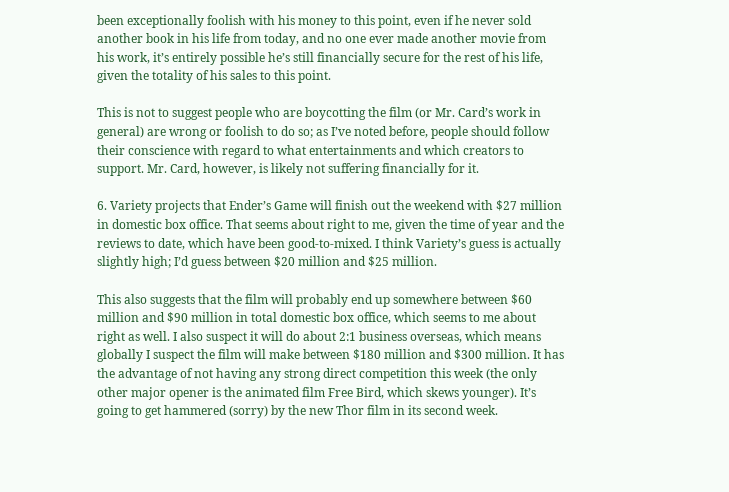been exceptionally foolish with his money to this point, even if he never sold another book in his life from today, and no one ever made another movie from his work, it’s entirely possible he’s still financially secure for the rest of his life, given the totality of his sales to this point.

This is not to suggest people who are boycotting the film (or Mr. Card’s work in general) are wrong or foolish to do so; as I’ve noted before, people should follow their conscience with regard to what entertainments and which creators to support. Mr. Card, however, is likely not suffering financially for it.

6. Variety projects that Ender’s Game will finish out the weekend with $27 million in domestic box office. That seems about right to me, given the time of year and the reviews to date, which have been good-to-mixed. I think Variety’s guess is actually slightly high; I’d guess between $20 million and $25 million.

This also suggests that the film will probably end up somewhere between $60 million and $90 million in total domestic box office, which seems to me about right as well. I also suspect it will do about 2:1 business overseas, which means globally I suspect the film will make between $180 million and $300 million. It has the advantage of not having any strong direct competition this week (the only other major opener is the animated film Free Bird, which skews younger). It’s going to get hammered (sorry) by the new Thor film in its second week.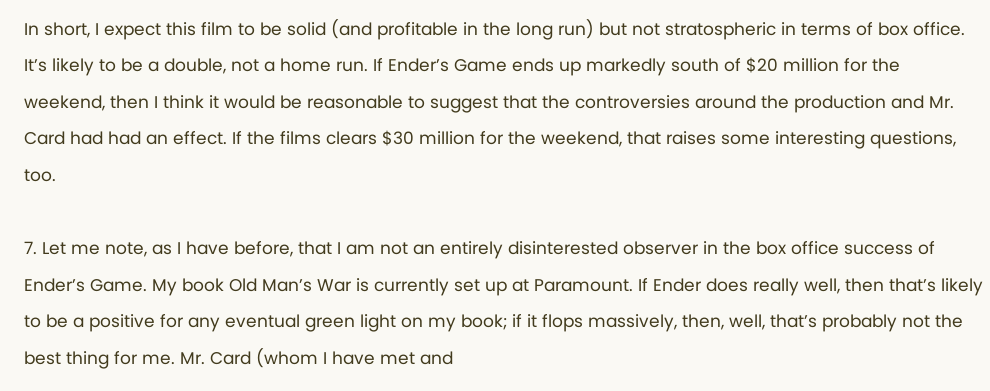In short, I expect this film to be solid (and profitable in the long run) but not stratospheric in terms of box office. It’s likely to be a double, not a home run. If Ender’s Game ends up markedly south of $20 million for the weekend, then I think it would be reasonable to suggest that the controversies around the production and Mr. Card had had an effect. If the films clears $30 million for the weekend, that raises some interesting questions, too.

7. Let me note, as I have before, that I am not an entirely disinterested observer in the box office success of Ender’s Game. My book Old Man’s War is currently set up at Paramount. If Ender does really well, then that’s likely to be a positive for any eventual green light on my book; if it flops massively, then, well, that’s probably not the best thing for me. Mr. Card (whom I have met and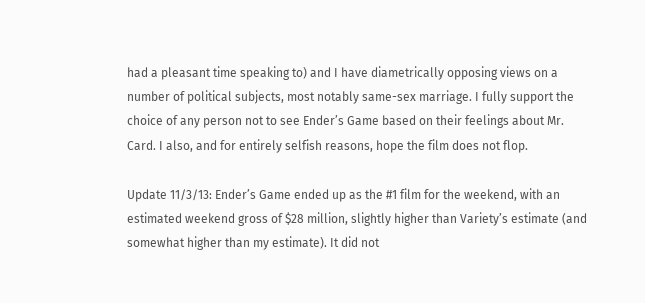had a pleasant time speaking to) and I have diametrically opposing views on a number of political subjects, most notably same-sex marriage. I fully support the choice of any person not to see Ender’s Game based on their feelings about Mr. Card. I also, and for entirely selfish reasons, hope the film does not flop.

Update 11/3/13: Ender’s Game ended up as the #1 film for the weekend, with an estimated weekend gross of $28 million, slightly higher than Variety’s estimate (and somewhat higher than my estimate). It did not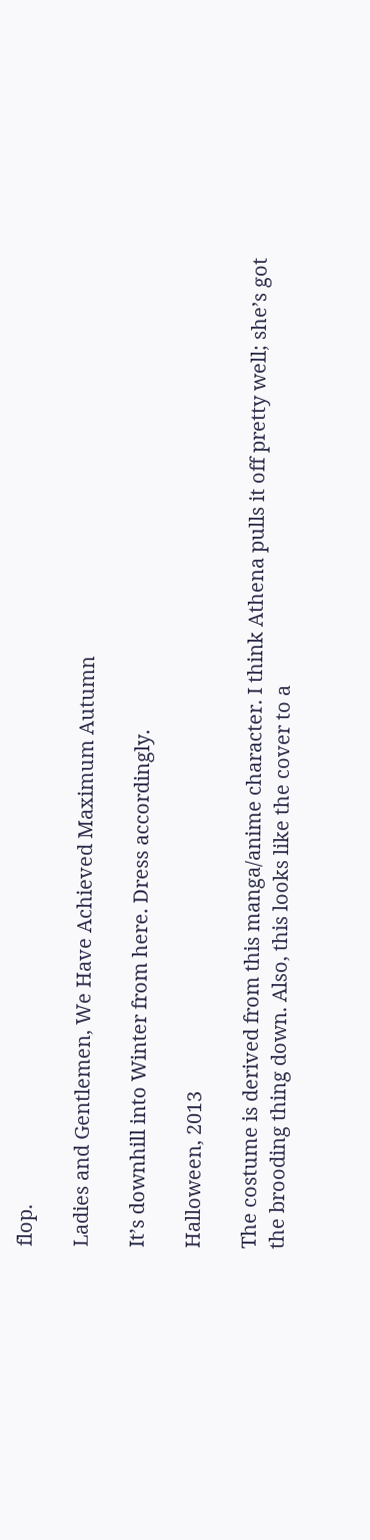flop.

Ladies and Gentlemen, We Have Achieved Maximum Autumn

It’s downhill into Winter from here. Dress accordingly.

Halloween, 2013

The costume is derived from this manga/anime character. I think Athena pulls it off pretty well; she’s got the brooding thing down. Also, this looks like the cover to a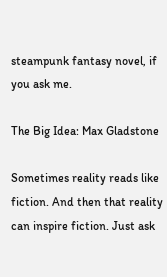steampunk fantasy novel, if you ask me.

The Big Idea: Max Gladstone

Sometimes reality reads like fiction. And then that reality can inspire fiction. Just ask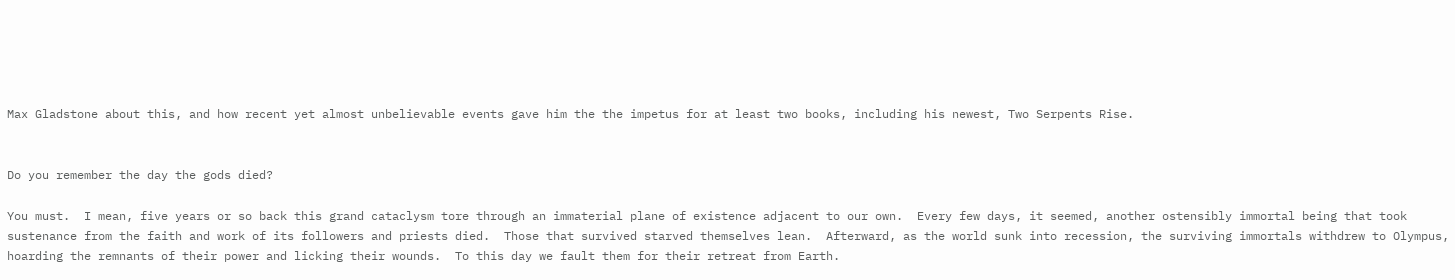Max Gladstone about this, and how recent yet almost unbelievable events gave him the the impetus for at least two books, including his newest, Two Serpents Rise.


Do you remember the day the gods died?

You must.  I mean, five years or so back this grand cataclysm tore through an immaterial plane of existence adjacent to our own.  Every few days, it seemed, another ostensibly immortal being that took sustenance from the faith and work of its followers and priests died.  Those that survived starved themselves lean.  Afterward, as the world sunk into recession, the surviving immortals withdrew to Olympus, hoarding the remnants of their power and licking their wounds.  To this day we fault them for their retreat from Earth.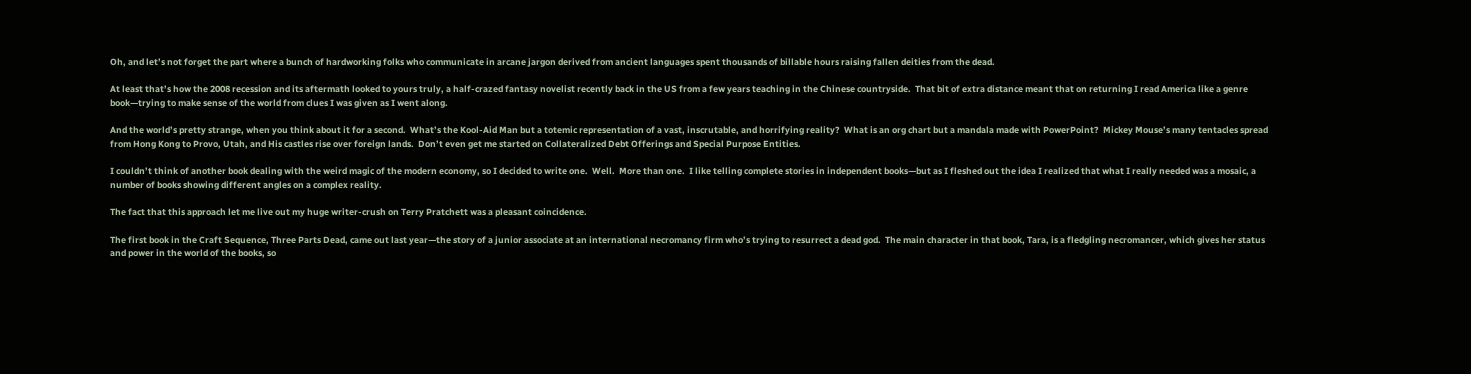Oh, and let’s not forget the part where a bunch of hardworking folks who communicate in arcane jargon derived from ancient languages spent thousands of billable hours raising fallen deities from the dead.

At least that’s how the 2008 recession and its aftermath looked to yours truly, a half-crazed fantasy novelist recently back in the US from a few years teaching in the Chinese countryside.  That bit of extra distance meant that on returning I read America like a genre book—trying to make sense of the world from clues I was given as I went along.

And the world’s pretty strange, when you think about it for a second.  What’s the Kool-Aid Man but a totemic representation of a vast, inscrutable, and horrifying reality?  What is an org chart but a mandala made with PowerPoint?  Mickey Mouse’s many tentacles spread from Hong Kong to Provo, Utah, and His castles rise over foreign lands.  Don’t even get me started on Collateralized Debt Offerings and Special Purpose Entities.

I couldn’t think of another book dealing with the weird magic of the modern economy, so I decided to write one.  Well.  More than one.  I like telling complete stories in independent books—but as I fleshed out the idea I realized that what I really needed was a mosaic, a number of books showing different angles on a complex reality.

The fact that this approach let me live out my huge writer-crush on Terry Pratchett was a pleasant coincidence.

The first book in the Craft Sequence, Three Parts Dead, came out last year—the story of a junior associate at an international necromancy firm who’s trying to resurrect a dead god.  The main character in that book, Tara, is a fledgling necromancer, which gives her status and power in the world of the books, so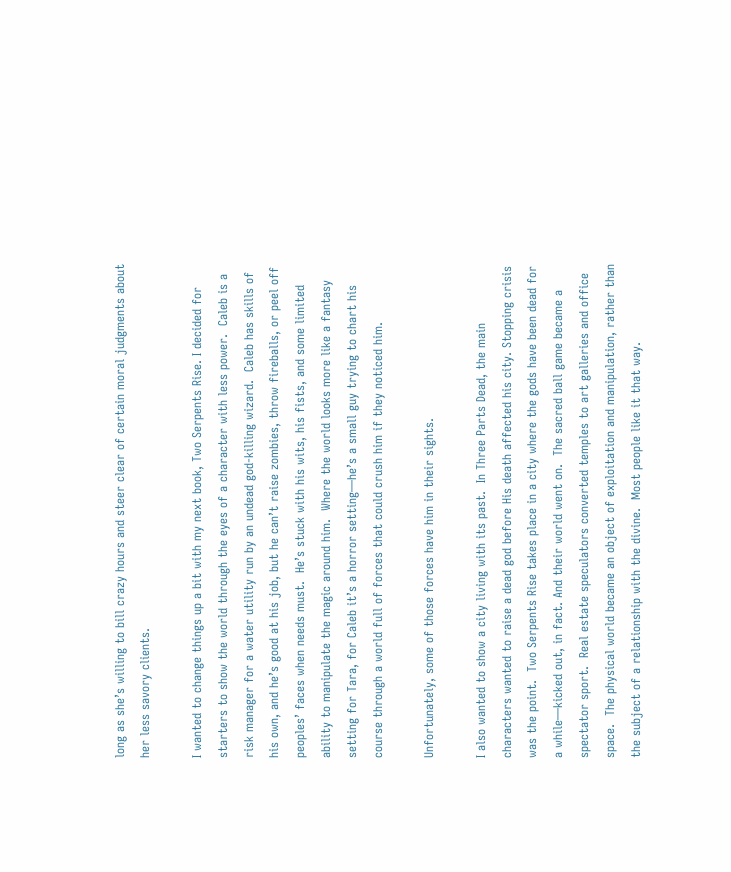long as she’s willing to bill crazy hours and steer clear of certain moral judgments about her less savory clients.

I wanted to change things up a bit with my next book, Two Serpents Rise. I decided for starters to show the world through the eyes of a character with less power.  Caleb is a risk manager for a water utility run by an undead god-killing wizard.  Caleb has skills of his own, and he’s good at his job, but he can’t raise zombies, throw fireballs, or peel off peoples’ faces when needs must.  He’s stuck with his wits, his fists, and some limited ability to manipulate the magic around him.  Where the world looks more like a fantasy setting for Tara, for Caleb it’s a horror setting—he’s a small guy trying to chart his course through a world full of forces that could crush him if they noticed him.

Unfortunately, some of those forces have him in their sights.

I also wanted to show a city living with its past.  In Three Parts Dead, the main characters wanted to raise a dead god before His death affected his city. Stopping crisis was the point.  Two Serpents Rise takes place in a city where the gods have been dead for a while—kicked out, in fact. And their world went on.  The sacred ball game became a spectator sport.  Real estate speculators converted temples to art galleries and office space.  The physical world became an object of exploitation and manipulation, rather than the subject of a relationship with the divine.  Most people like it that way.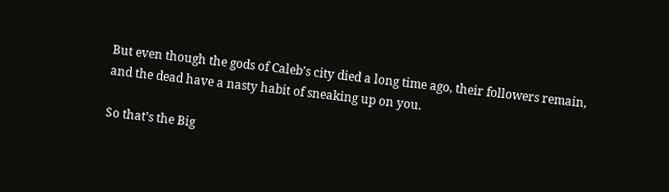But even though the gods of Caleb’s city died a long time ago, their followers remain, and the dead have a nasty habit of sneaking up on you.

So that’s the Big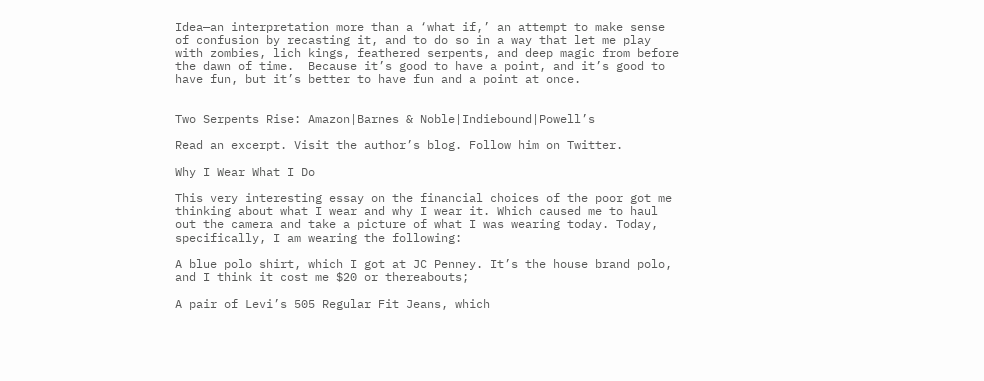Idea—an interpretation more than a ‘what if,’ an attempt to make sense of confusion by recasting it, and to do so in a way that let me play with zombies, lich kings, feathered serpents, and deep magic from before the dawn of time.  Because it’s good to have a point, and it’s good to have fun, but it’s better to have fun and a point at once.


Two Serpents Rise: Amazon|Barnes & Noble|Indiebound|Powell’s

Read an excerpt. Visit the author’s blog. Follow him on Twitter.

Why I Wear What I Do

This very interesting essay on the financial choices of the poor got me thinking about what I wear and why I wear it. Which caused me to haul out the camera and take a picture of what I was wearing today. Today, specifically, I am wearing the following:

A blue polo shirt, which I got at JC Penney. It’s the house brand polo, and I think it cost me $20 or thereabouts;

A pair of Levi’s 505 Regular Fit Jeans, which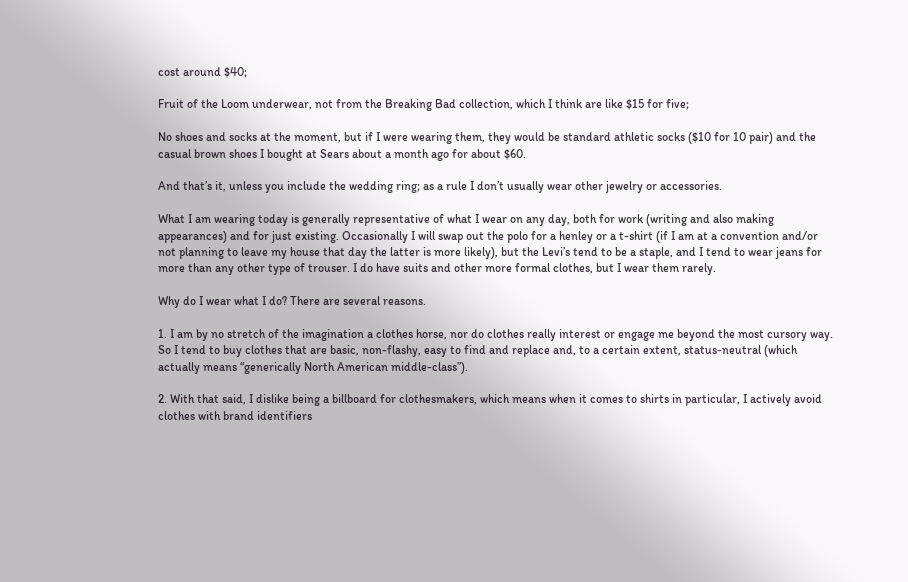cost around $40;

Fruit of the Loom underwear, not from the Breaking Bad collection, which I think are like $15 for five;

No shoes and socks at the moment, but if I were wearing them, they would be standard athletic socks ($10 for 10 pair) and the casual brown shoes I bought at Sears about a month ago for about $60.

And that’s it, unless you include the wedding ring; as a rule I don’t usually wear other jewelry or accessories.

What I am wearing today is generally representative of what I wear on any day, both for work (writing and also making appearances) and for just existing. Occasionally I will swap out the polo for a henley or a t-shirt (if I am at a convention and/or not planning to leave my house that day the latter is more likely), but the Levi’s tend to be a staple, and I tend to wear jeans for more than any other type of trouser. I do have suits and other more formal clothes, but I wear them rarely.

Why do I wear what I do? There are several reasons.

1. I am by no stretch of the imagination a clothes horse, nor do clothes really interest or engage me beyond the most cursory way. So I tend to buy clothes that are basic, non-flashy, easy to find and replace and, to a certain extent, status-neutral (which actually means “generically North American middle-class”).

2. With that said, I dislike being a billboard for clothesmakers, which means when it comes to shirts in particular, I actively avoid clothes with brand identifiers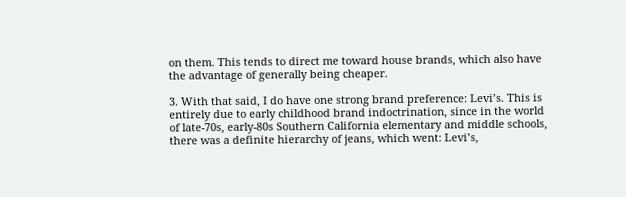on them. This tends to direct me toward house brands, which also have the advantage of generally being cheaper.

3. With that said, I do have one strong brand preference: Levi’s. This is entirely due to early childhood brand indoctrination, since in the world of late-70s, early-80s Southern California elementary and middle schools, there was a definite hierarchy of jeans, which went: Levi’s,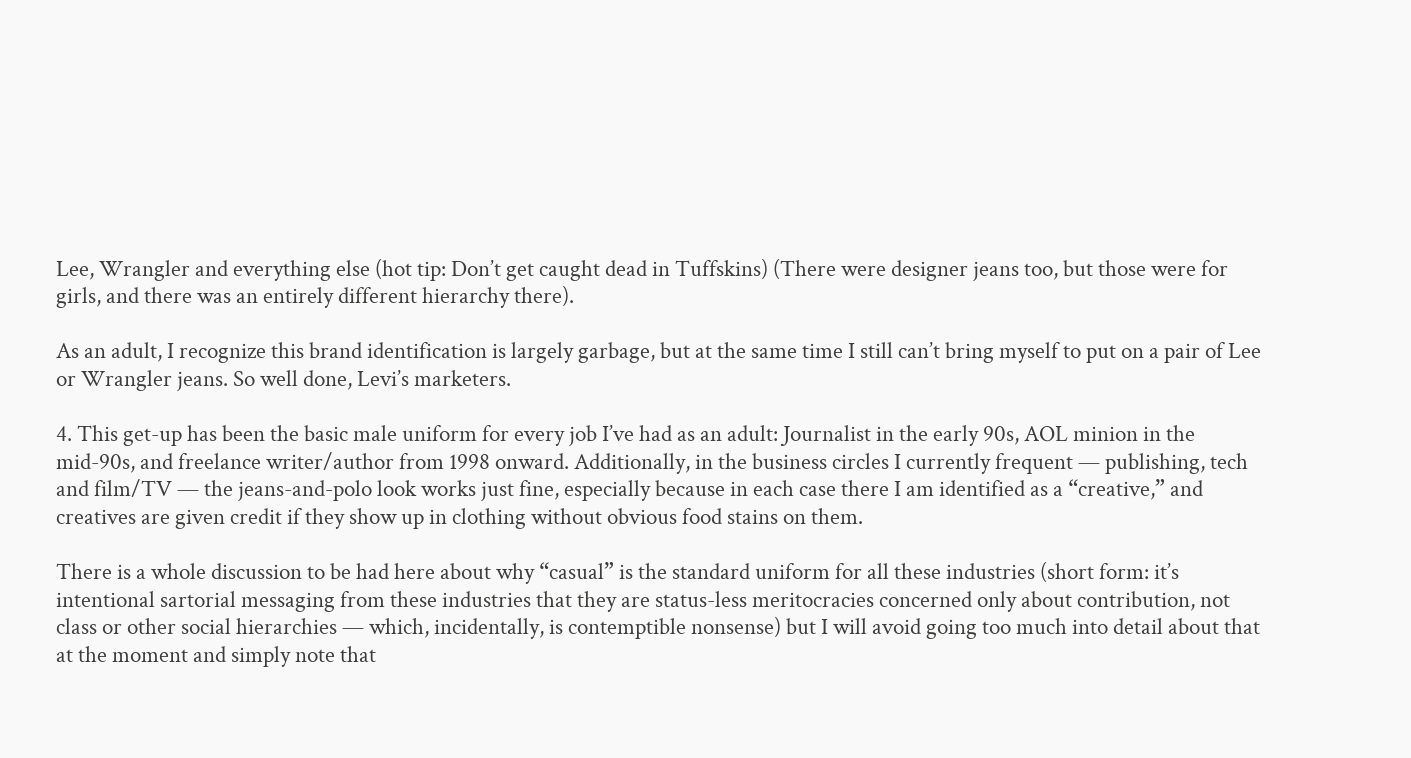Lee, Wrangler and everything else (hot tip: Don’t get caught dead in Tuffskins) (There were designer jeans too, but those were for girls, and there was an entirely different hierarchy there).

As an adult, I recognize this brand identification is largely garbage, but at the same time I still can’t bring myself to put on a pair of Lee or Wrangler jeans. So well done, Levi’s marketers.

4. This get-up has been the basic male uniform for every job I’ve had as an adult: Journalist in the early 90s, AOL minion in the mid-90s, and freelance writer/author from 1998 onward. Additionally, in the business circles I currently frequent — publishing, tech and film/TV — the jeans-and-polo look works just fine, especially because in each case there I am identified as a “creative,” and creatives are given credit if they show up in clothing without obvious food stains on them.

There is a whole discussion to be had here about why “casual” is the standard uniform for all these industries (short form: it’s intentional sartorial messaging from these industries that they are status-less meritocracies concerned only about contribution, not class or other social hierarchies — which, incidentally, is contemptible nonsense) but I will avoid going too much into detail about that at the moment and simply note that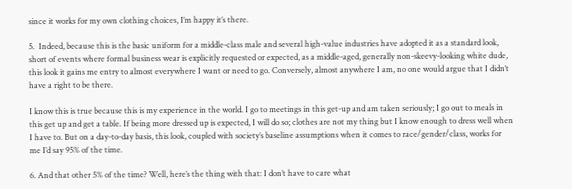since it works for my own clothing choices, I’m happy it’s there.

5.  Indeed, because this is the basic uniform for a middle-class male and several high-value industries have adopted it as a standard look, short of events where formal business wear is explicitly requested or expected, as a middle-aged, generally non-skeevy-looking white dude, this look it gains me entry to almost everywhere I want or need to go. Conversely, almost anywhere I am, no one would argue that I didn’t have a right to be there.

I know this is true because this is my experience in the world. I go to meetings in this get-up and am taken seriously; I go out to meals in this get up and get a table. If being more dressed up is expected, I will do so; clothes are not my thing but I know enough to dress well when I have to. But on a day-to-day basis, this look, coupled with society’s baseline assumptions when it comes to race/gender/class, works for me I’d say 95% of the time.

6. And that other 5% of the time? Well, here’s the thing with that: I don’t have to care what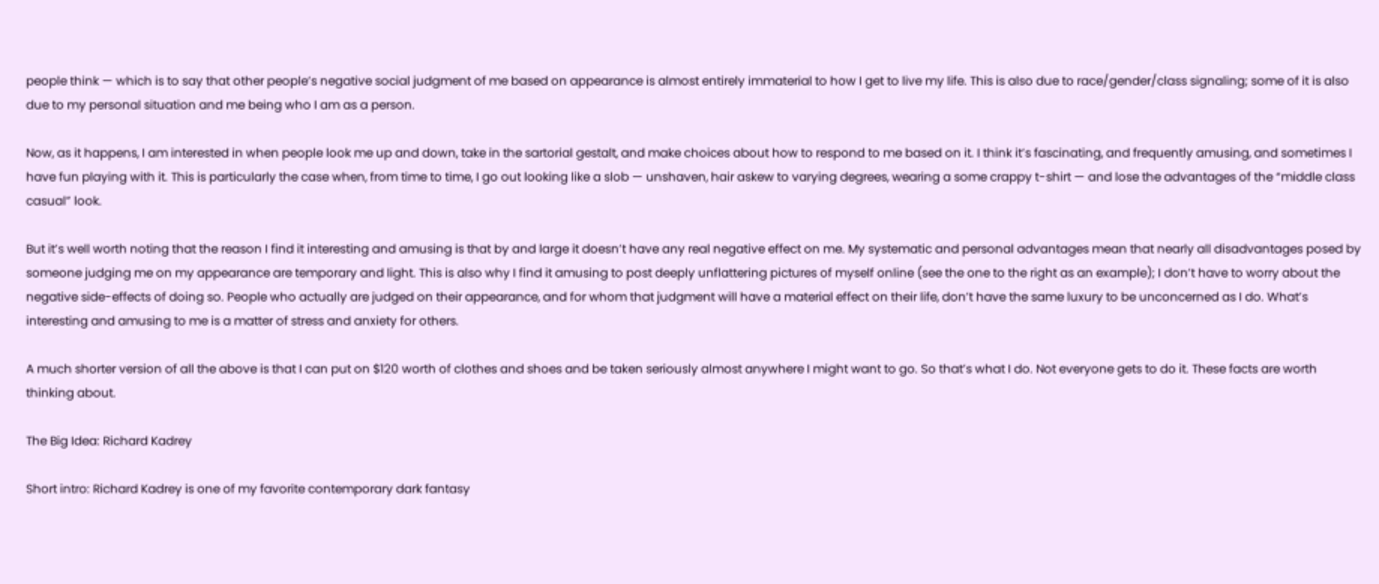people think — which is to say that other people’s negative social judgment of me based on appearance is almost entirely immaterial to how I get to live my life. This is also due to race/gender/class signaling; some of it is also due to my personal situation and me being who I am as a person.

Now, as it happens, I am interested in when people look me up and down, take in the sartorial gestalt, and make choices about how to respond to me based on it. I think it’s fascinating, and frequently amusing, and sometimes I have fun playing with it. This is particularly the case when, from time to time, I go out looking like a slob — unshaven, hair askew to varying degrees, wearing a some crappy t-shirt — and lose the advantages of the “middle class casual” look.

But it’s well worth noting that the reason I find it interesting and amusing is that by and large it doesn’t have any real negative effect on me. My systematic and personal advantages mean that nearly all disadvantages posed by someone judging me on my appearance are temporary and light. This is also why I find it amusing to post deeply unflattering pictures of myself online (see the one to the right as an example); I don’t have to worry about the negative side-effects of doing so. People who actually are judged on their appearance, and for whom that judgment will have a material effect on their life, don’t have the same luxury to be unconcerned as I do. What’s interesting and amusing to me is a matter of stress and anxiety for others.

A much shorter version of all the above is that I can put on $120 worth of clothes and shoes and be taken seriously almost anywhere I might want to go. So that’s what I do. Not everyone gets to do it. These facts are worth thinking about.

The Big Idea: Richard Kadrey

Short intro: Richard Kadrey is one of my favorite contemporary dark fantasy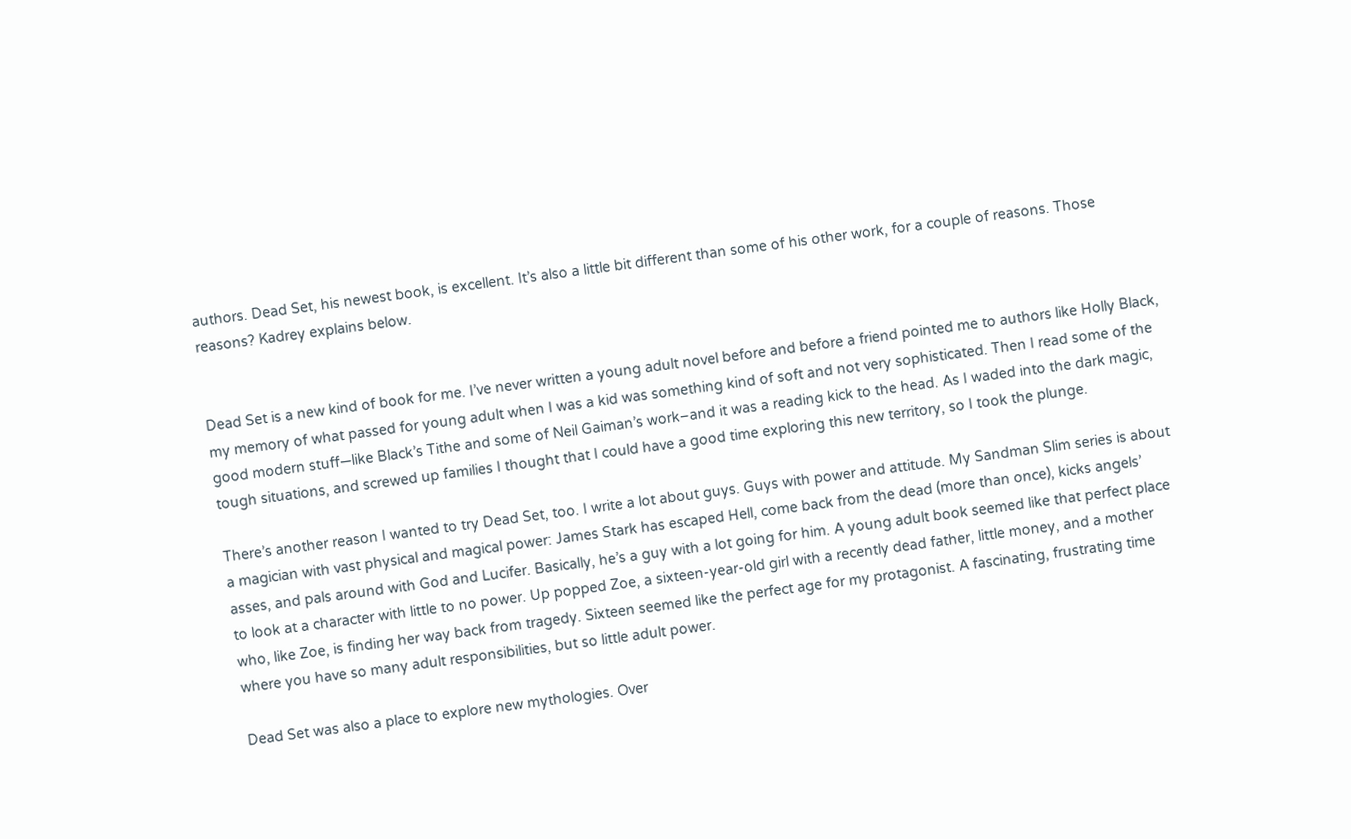authors. Dead Set, his newest book, is excellent. It’s also a little bit different than some of his other work, for a couple of reasons. Those reasons? Kadrey explains below.


Dead Set is a new kind of book for me. I’ve never written a young adult novel before and before a friend pointed me to authors like Holly Black, my memory of what passed for young adult when I was a kid was something kind of soft and not very sophisticated. Then I read some of the good modern stuff—like Black’s Tithe and some of Neil Gaiman’s work–and it was a reading kick to the head. As I waded into the dark magic, tough situations, and screwed up families I thought that I could have a good time exploring this new territory, so I took the plunge.

There’s another reason I wanted to try Dead Set, too. I write a lot about guys. Guys with power and attitude. My Sandman Slim series is about a magician with vast physical and magical power: James Stark has escaped Hell, come back from the dead (more than once), kicks angels’ asses, and pals around with God and Lucifer. Basically, he’s a guy with a lot going for him. A young adult book seemed like that perfect place to look at a character with little to no power. Up popped Zoe, a sixteen-year-old girl with a recently dead father, little money, and a mother who, like Zoe, is finding her way back from tragedy. Sixteen seemed like the perfect age for my protagonist. A fascinating, frustrating time where you have so many adult responsibilities, but so little adult power.

Dead Set was also a place to explore new mythologies. Over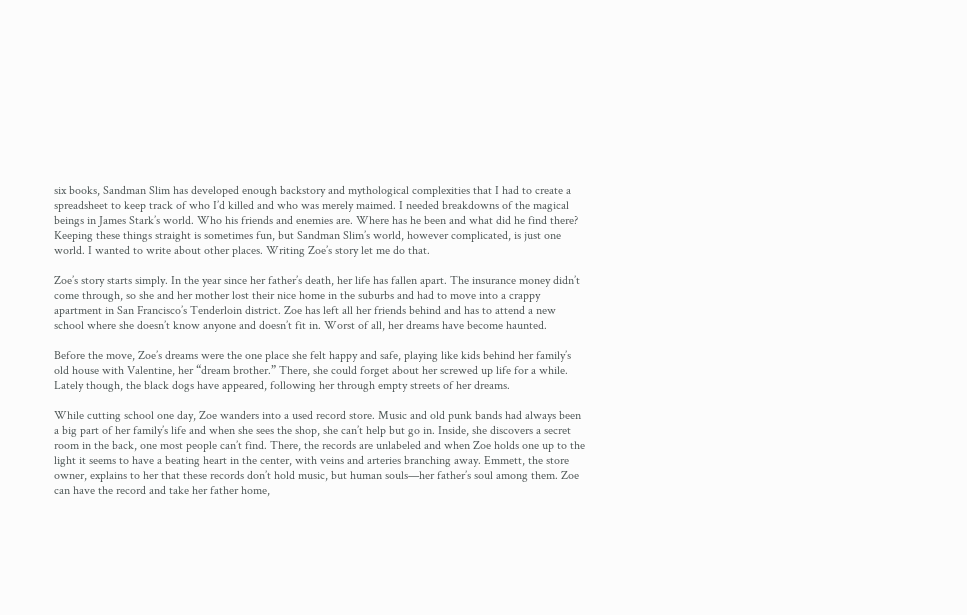six books, Sandman Slim has developed enough backstory and mythological complexities that I had to create a spreadsheet to keep track of who I’d killed and who was merely maimed. I needed breakdowns of the magical beings in James Stark’s world. Who his friends and enemies are. Where has he been and what did he find there? Keeping these things straight is sometimes fun, but Sandman Slim’s world, however complicated, is just one world. I wanted to write about other places. Writing Zoe’s story let me do that.

Zoe’s story starts simply. In the year since her father’s death, her life has fallen apart. The insurance money didn’t come through, so she and her mother lost their nice home in the suburbs and had to move into a crappy apartment in San Francisco’s Tenderloin district. Zoe has left all her friends behind and has to attend a new school where she doesn’t know anyone and doesn’t fit in. Worst of all, her dreams have become haunted.

Before the move, Zoe’s dreams were the one place she felt happy and safe, playing like kids behind her family’s old house with Valentine, her “dream brother.” There, she could forget about her screwed up life for a while. Lately though, the black dogs have appeared, following her through empty streets of her dreams.

While cutting school one day, Zoe wanders into a used record store. Music and old punk bands had always been a big part of her family’s life and when she sees the shop, she can’t help but go in. Inside, she discovers a secret room in the back, one most people can’t find. There, the records are unlabeled and when Zoe holds one up to the light it seems to have a beating heart in the center, with veins and arteries branching away. Emmett, the store owner, explains to her that these records don’t hold music, but human souls—her father’s soul among them. Zoe can have the record and take her father home,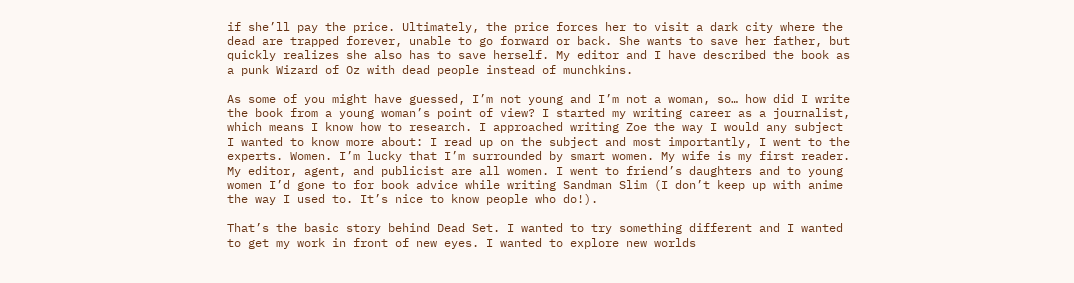if she’ll pay the price. Ultimately, the price forces her to visit a dark city where the dead are trapped forever, unable to go forward or back. She wants to save her father, but quickly realizes she also has to save herself. My editor and I have described the book as a punk Wizard of Oz with dead people instead of munchkins.

As some of you might have guessed, I’m not young and I’m not a woman, so… how did I write the book from a young woman’s point of view? I started my writing career as a journalist, which means I know how to research. I approached writing Zoe the way I would any subject I wanted to know more about: I read up on the subject and most importantly, I went to the experts. Women. I’m lucky that I’m surrounded by smart women. My wife is my first reader. My editor, agent, and publicist are all women. I went to friend’s daughters and to young women I’d gone to for book advice while writing Sandman Slim (I don’t keep up with anime the way I used to. It’s nice to know people who do!).

That’s the basic story behind Dead Set. I wanted to try something different and I wanted to get my work in front of new eyes. I wanted to explore new worlds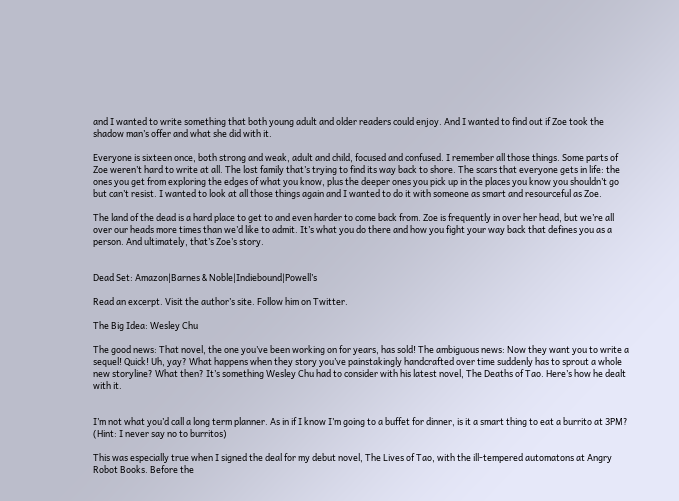and I wanted to write something that both young adult and older readers could enjoy. And I wanted to find out if Zoe took the shadow man’s offer and what she did with it.

Everyone is sixteen once, both strong and weak, adult and child, focused and confused. I remember all those things. Some parts of Zoe weren’t hard to write at all. The lost family that’s trying to find its way back to shore. The scars that everyone gets in life: the ones you get from exploring the edges of what you know, plus the deeper ones you pick up in the places you know you shouldn’t go but can’t resist. I wanted to look at all those things again and I wanted to do it with someone as smart and resourceful as Zoe.

The land of the dead is a hard place to get to and even harder to come back from. Zoe is frequently in over her head, but we’re all over our heads more times than we’d like to admit. It’s what you do there and how you fight your way back that defines you as a person. And ultimately, that’s Zoe’s story.


Dead Set: Amazon|Barnes & Noble|Indiebound|Powell’s

Read an excerpt. Visit the author’s site. Follow him on Twitter.

The Big Idea: Wesley Chu

The good news: That novel, the one you’ve been working on for years, has sold! The ambiguous news: Now they want you to write a sequel! Quick! Uh, yay? What happens when they story you’ve painstakingly handcrafted over time suddenly has to sprout a whole new storyline? What then? It’s something Wesley Chu had to consider with his latest novel, The Deaths of Tao. Here’s how he dealt with it.


I’m not what you’d call a long term planner. As in if I know I’m going to a buffet for dinner, is it a smart thing to eat a burrito at 3PM? (Hint: I never say no to burritos)

This was especially true when I signed the deal for my debut novel, The Lives of Tao, with the ill-tempered automatons at Angry Robot Books. Before the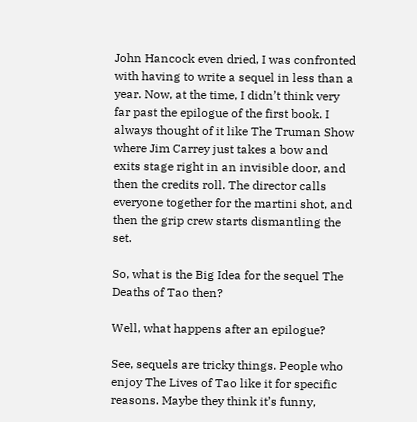John Hancock even dried, I was confronted with having to write a sequel in less than a year. Now, at the time, I didn’t think very far past the epilogue of the first book. I always thought of it like The Truman Show where Jim Carrey just takes a bow and exits stage right in an invisible door, and then the credits roll. The director calls everyone together for the martini shot, and then the grip crew starts dismantling the set.

So, what is the Big Idea for the sequel The Deaths of Tao then?

Well, what happens after an epilogue?

See, sequels are tricky things. People who enjoy The Lives of Tao like it for specific reasons. Maybe they think it’s funny,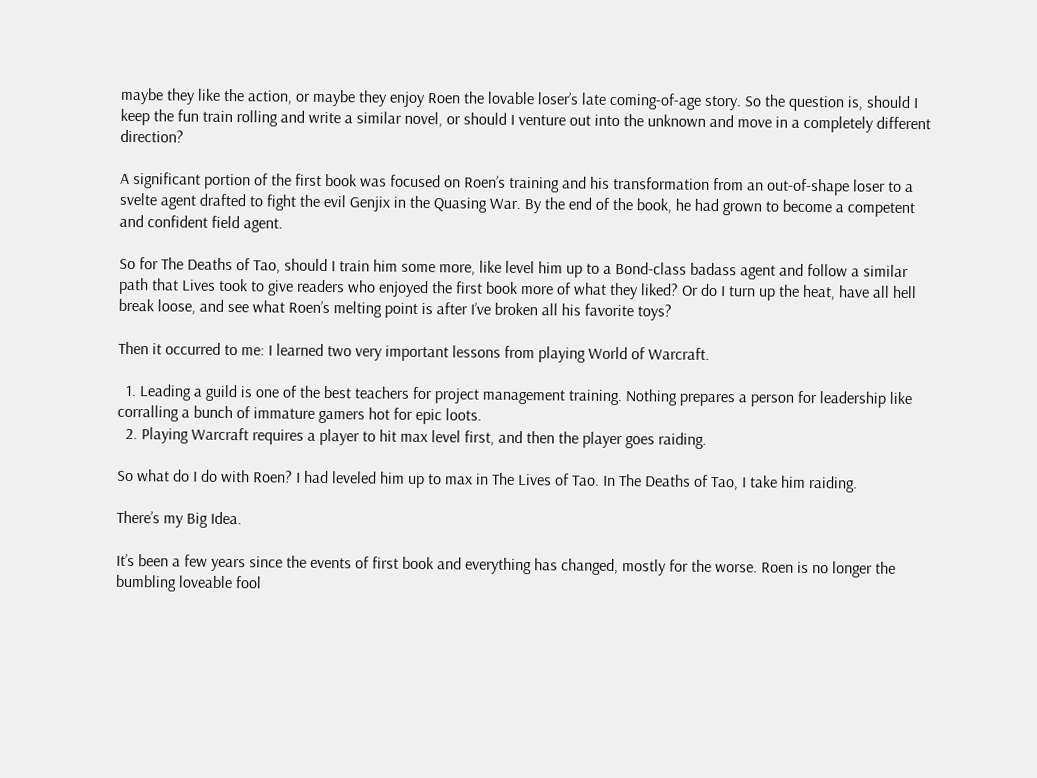maybe they like the action, or maybe they enjoy Roen the lovable loser’s late coming-of-age story. So the question is, should I keep the fun train rolling and write a similar novel, or should I venture out into the unknown and move in a completely different direction?

A significant portion of the first book was focused on Roen’s training and his transformation from an out-of-shape loser to a svelte agent drafted to fight the evil Genjix in the Quasing War. By the end of the book, he had grown to become a competent and confident field agent.

So for The Deaths of Tao, should I train him some more, like level him up to a Bond-class badass agent and follow a similar path that Lives took to give readers who enjoyed the first book more of what they liked? Or do I turn up the heat, have all hell break loose, and see what Roen’s melting point is after I’ve broken all his favorite toys?

Then it occurred to me: I learned two very important lessons from playing World of Warcraft.

  1. Leading a guild is one of the best teachers for project management training. Nothing prepares a person for leadership like corralling a bunch of immature gamers hot for epic loots.
  2. Playing Warcraft requires a player to hit max level first, and then the player goes raiding.

So what do I do with Roen? I had leveled him up to max in The Lives of Tao. In The Deaths of Tao, I take him raiding.

There’s my Big Idea.

It’s been a few years since the events of first book and everything has changed, mostly for the worse. Roen is no longer the bumbling loveable fool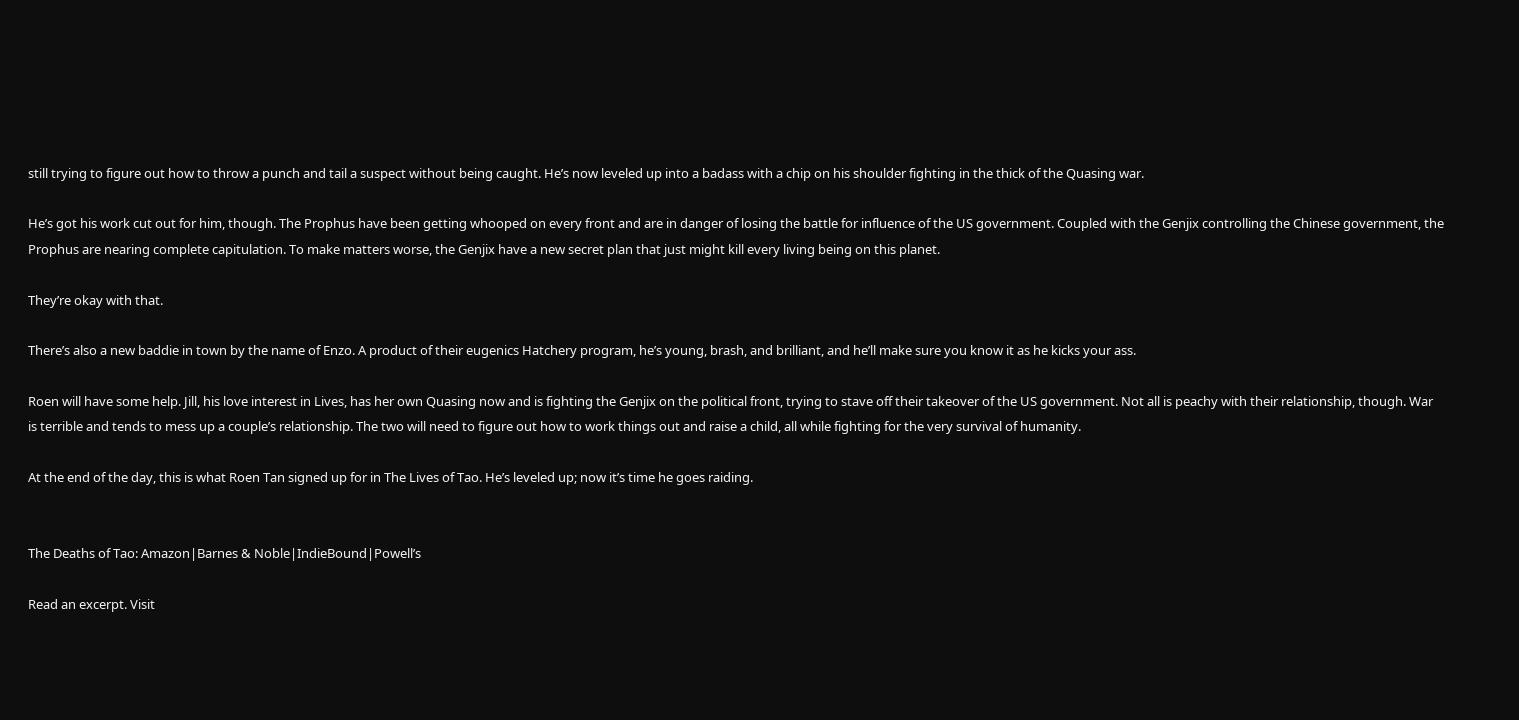still trying to figure out how to throw a punch and tail a suspect without being caught. He’s now leveled up into a badass with a chip on his shoulder fighting in the thick of the Quasing war.

He’s got his work cut out for him, though. The Prophus have been getting whooped on every front and are in danger of losing the battle for influence of the US government. Coupled with the Genjix controlling the Chinese government, the Prophus are nearing complete capitulation. To make matters worse, the Genjix have a new secret plan that just might kill every living being on this planet.

They’re okay with that.

There’s also a new baddie in town by the name of Enzo. A product of their eugenics Hatchery program, he’s young, brash, and brilliant, and he’ll make sure you know it as he kicks your ass.

Roen will have some help. Jill, his love interest in Lives, has her own Quasing now and is fighting the Genjix on the political front, trying to stave off their takeover of the US government. Not all is peachy with their relationship, though. War is terrible and tends to mess up a couple’s relationship. The two will need to figure out how to work things out and raise a child, all while fighting for the very survival of humanity.

At the end of the day, this is what Roen Tan signed up for in The Lives of Tao. He’s leveled up; now it’s time he goes raiding.


The Deaths of Tao: Amazon|Barnes & Noble|IndieBound|Powell’s

Read an excerpt. Visit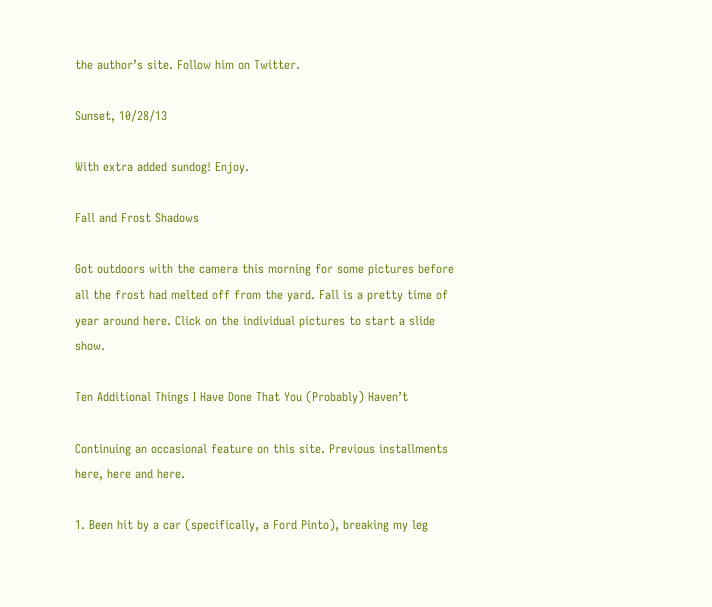the author’s site. Follow him on Twitter.

Sunset, 10/28/13

With extra added sundog! Enjoy.

Fall and Frost Shadows

Got outdoors with the camera this morning for some pictures before all the frost had melted off from the yard. Fall is a pretty time of year around here. Click on the individual pictures to start a slide show.

Ten Additional Things I Have Done That You (Probably) Haven’t

Continuing an occasional feature on this site. Previous installments here, here and here.

1. Been hit by a car (specifically, a Ford Pinto), breaking my leg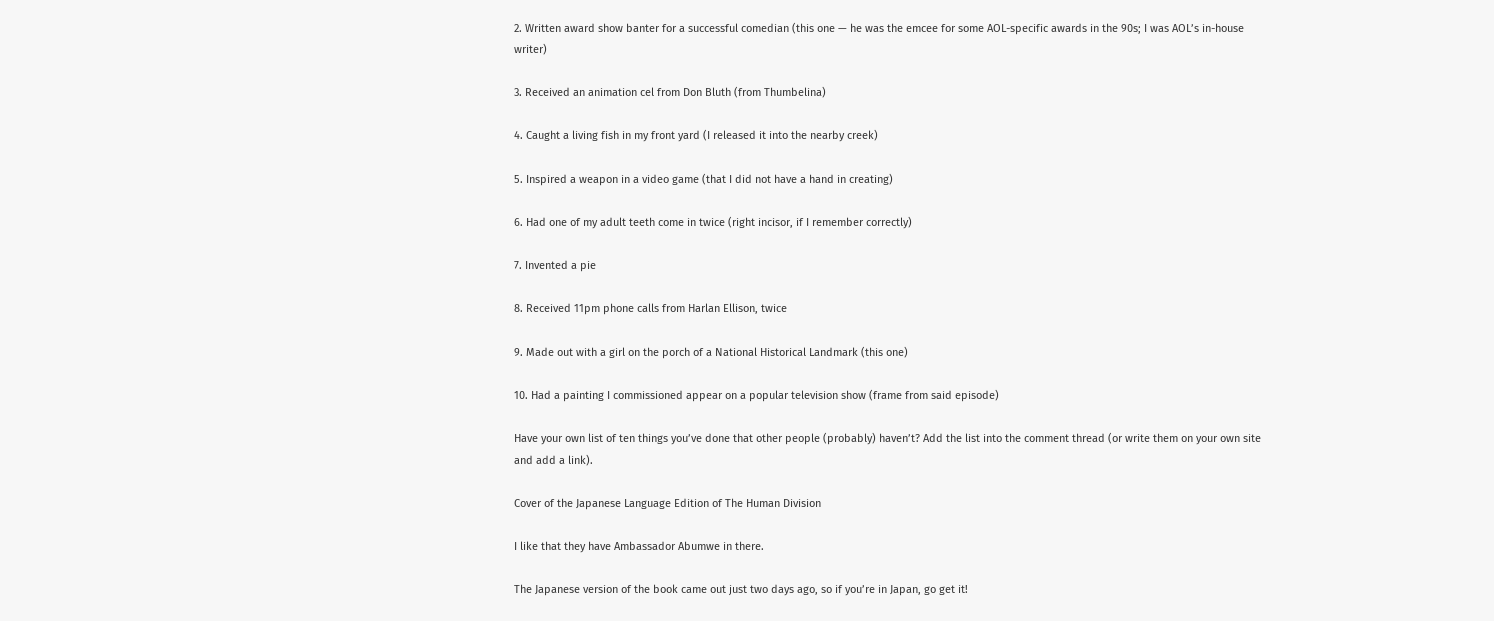2. Written award show banter for a successful comedian (this one — he was the emcee for some AOL-specific awards in the 90s; I was AOL’s in-house writer)

3. Received an animation cel from Don Bluth (from Thumbelina)

4. Caught a living fish in my front yard (I released it into the nearby creek)

5. Inspired a weapon in a video game (that I did not have a hand in creating)

6. Had one of my adult teeth come in twice (right incisor, if I remember correctly)

7. Invented a pie

8. Received 11pm phone calls from Harlan Ellison, twice

9. Made out with a girl on the porch of a National Historical Landmark (this one)

10. Had a painting I commissioned appear on a popular television show (frame from said episode)

Have your own list of ten things you’ve done that other people (probably) haven’t? Add the list into the comment thread (or write them on your own site and add a link).

Cover of the Japanese Language Edition of The Human Division

I like that they have Ambassador Abumwe in there.

The Japanese version of the book came out just two days ago, so if you’re in Japan, go get it!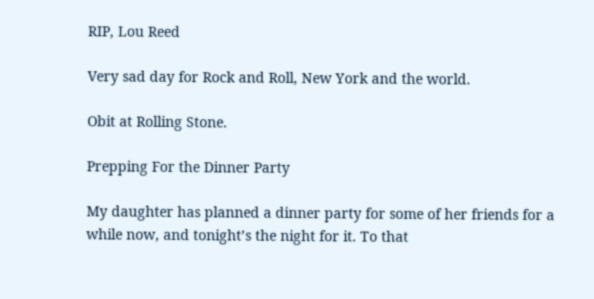RIP, Lou Reed

Very sad day for Rock and Roll, New York and the world.

Obit at Rolling Stone.

Prepping For the Dinner Party

My daughter has planned a dinner party for some of her friends for a while now, and tonight’s the night for it. To that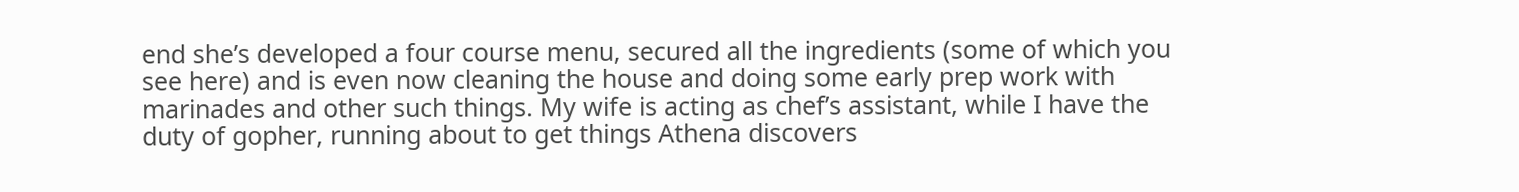end she’s developed a four course menu, secured all the ingredients (some of which you see here) and is even now cleaning the house and doing some early prep work with marinades and other such things. My wife is acting as chef’s assistant, while I have the duty of gopher, running about to get things Athena discovers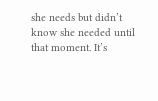she needs but didn’t know she needed until that moment. It’s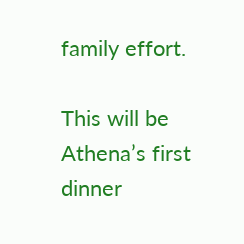family effort.

This will be Athena’s first dinner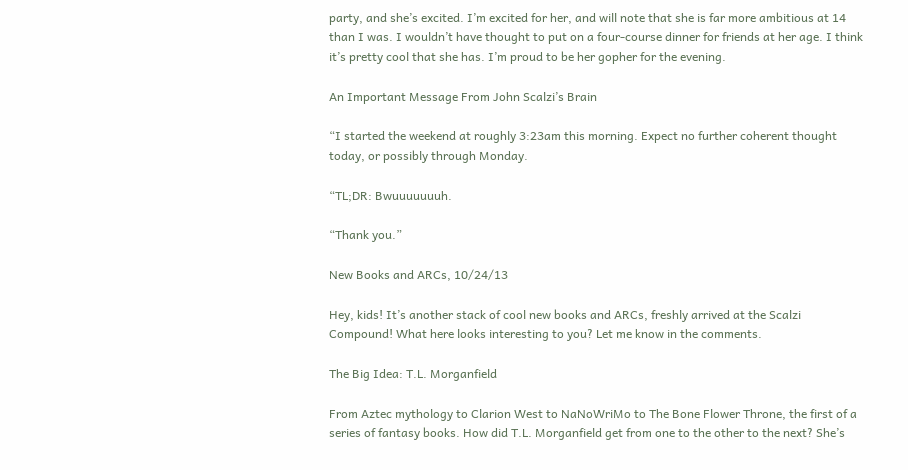party, and she’s excited. I’m excited for her, and will note that she is far more ambitious at 14 than I was. I wouldn’t have thought to put on a four-course dinner for friends at her age. I think it’s pretty cool that she has. I’m proud to be her gopher for the evening.

An Important Message From John Scalzi’s Brain

“I started the weekend at roughly 3:23am this morning. Expect no further coherent thought today, or possibly through Monday.

“TL;DR: Bwuuuuuuuh.

“Thank you.”

New Books and ARCs, 10/24/13

Hey, kids! It’s another stack of cool new books and ARCs, freshly arrived at the Scalzi Compound! What here looks interesting to you? Let me know in the comments.

The Big Idea: T.L. Morganfield

From Aztec mythology to Clarion West to NaNoWriMo to The Bone Flower Throne, the first of a series of fantasy books. How did T.L. Morganfield get from one to the other to the next? She’s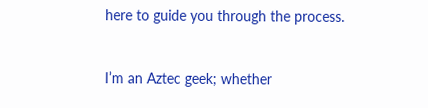here to guide you through the process.


I’m an Aztec geek; whether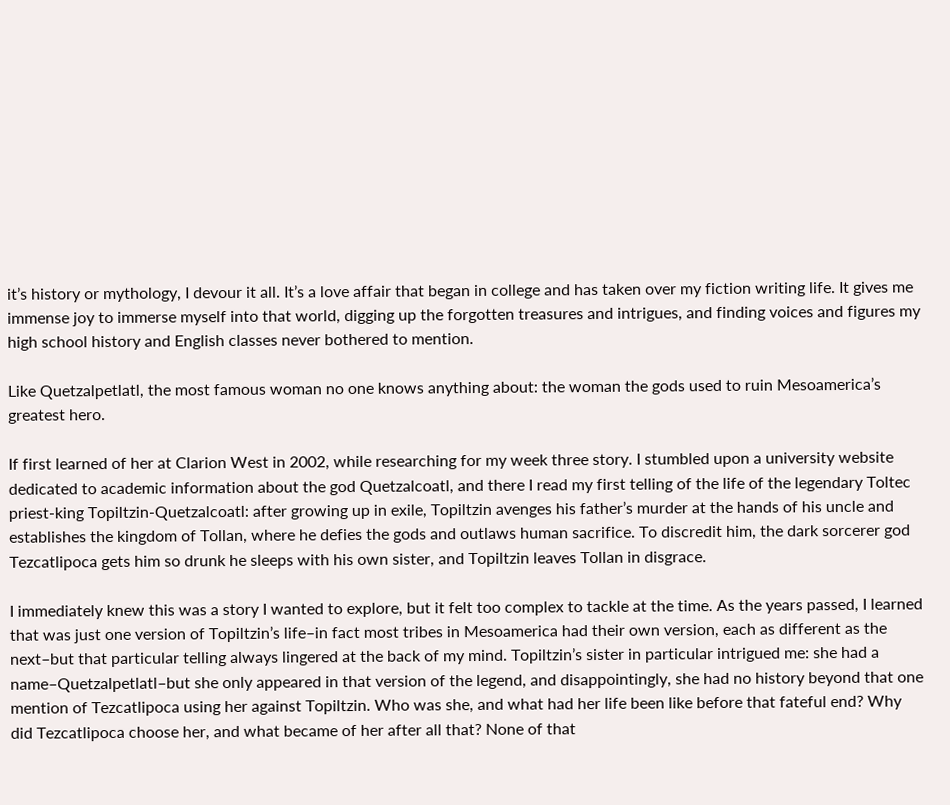it’s history or mythology, I devour it all. It’s a love affair that began in college and has taken over my fiction writing life. It gives me immense joy to immerse myself into that world, digging up the forgotten treasures and intrigues, and finding voices and figures my high school history and English classes never bothered to mention.

Like Quetzalpetlatl, the most famous woman no one knows anything about: the woman the gods used to ruin Mesoamerica’s greatest hero.

If first learned of her at Clarion West in 2002, while researching for my week three story. I stumbled upon a university website dedicated to academic information about the god Quetzalcoatl, and there I read my first telling of the life of the legendary Toltec priest-king Topiltzin-Quetzalcoatl: after growing up in exile, Topiltzin avenges his father’s murder at the hands of his uncle and establishes the kingdom of Tollan, where he defies the gods and outlaws human sacrifice. To discredit him, the dark sorcerer god Tezcatlipoca gets him so drunk he sleeps with his own sister, and Topiltzin leaves Tollan in disgrace.

I immediately knew this was a story I wanted to explore, but it felt too complex to tackle at the time. As the years passed, I learned that was just one version of Topiltzin’s life–in fact most tribes in Mesoamerica had their own version, each as different as the next–but that particular telling always lingered at the back of my mind. Topiltzin’s sister in particular intrigued me: she had a name–Quetzalpetlatl–but she only appeared in that version of the legend, and disappointingly, she had no history beyond that one mention of Tezcatlipoca using her against Topiltzin. Who was she, and what had her life been like before that fateful end? Why did Tezcatlipoca choose her, and what became of her after all that? None of that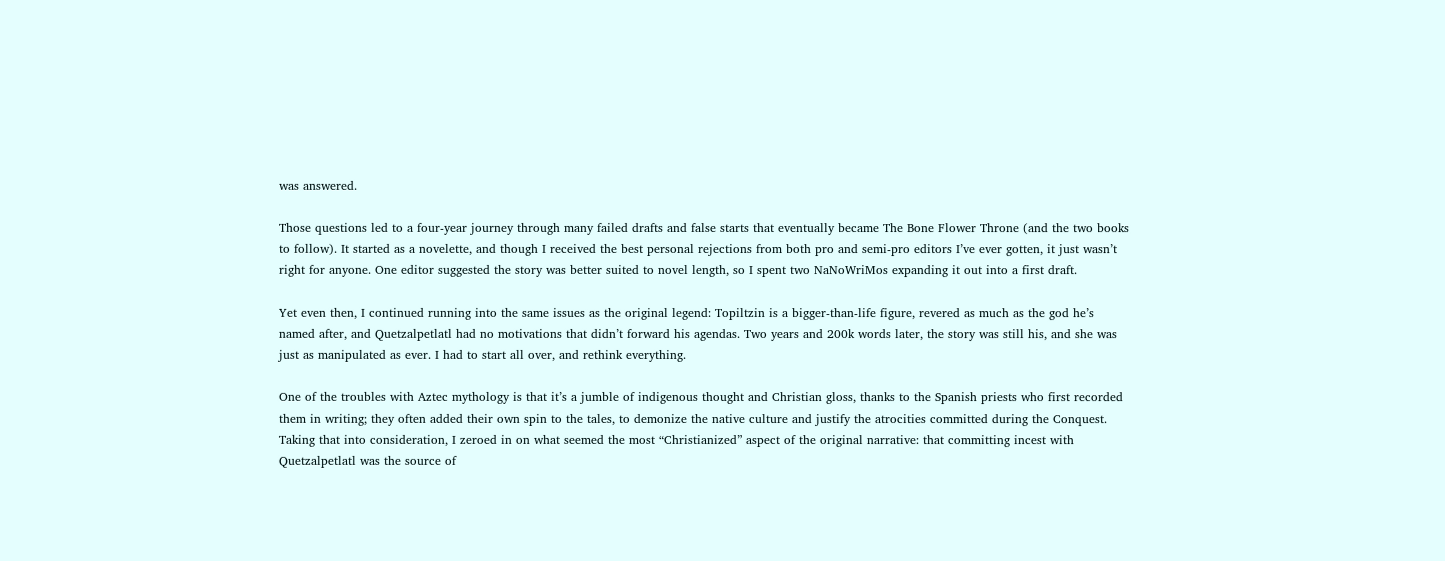was answered.

Those questions led to a four-year journey through many failed drafts and false starts that eventually became The Bone Flower Throne (and the two books to follow). It started as a novelette, and though I received the best personal rejections from both pro and semi-pro editors I’ve ever gotten, it just wasn’t right for anyone. One editor suggested the story was better suited to novel length, so I spent two NaNoWriMos expanding it out into a first draft.

Yet even then, I continued running into the same issues as the original legend: Topiltzin is a bigger-than-life figure, revered as much as the god he’s named after, and Quetzalpetlatl had no motivations that didn’t forward his agendas. Two years and 200k words later, the story was still his, and she was just as manipulated as ever. I had to start all over, and rethink everything.

One of the troubles with Aztec mythology is that it’s a jumble of indigenous thought and Christian gloss, thanks to the Spanish priests who first recorded them in writing; they often added their own spin to the tales, to demonize the native culture and justify the atrocities committed during the Conquest. Taking that into consideration, I zeroed in on what seemed the most “Christianized” aspect of the original narrative: that committing incest with Quetzalpetlatl was the source of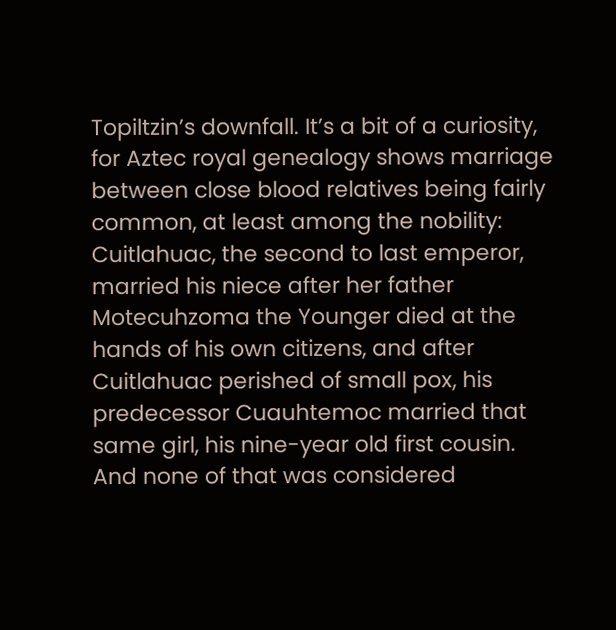Topiltzin’s downfall. It’s a bit of a curiosity, for Aztec royal genealogy shows marriage between close blood relatives being fairly common, at least among the nobility: Cuitlahuac, the second to last emperor, married his niece after her father Motecuhzoma the Younger died at the hands of his own citizens, and after Cuitlahuac perished of small pox, his predecessor Cuauhtemoc married that same girl, his nine-year old first cousin. And none of that was considered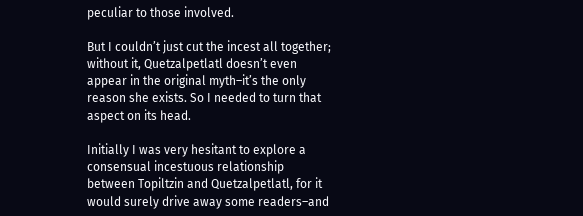peculiar to those involved.

But I couldn’t just cut the incest all together; without it, Quetzalpetlatl doesn’t even appear in the original myth–it’s the only reason she exists. So I needed to turn that aspect on its head.

Initially I was very hesitant to explore a consensual incestuous relationship between Topiltzin and Quetzalpetlatl, for it would surely drive away some readers–and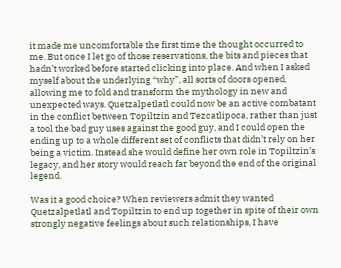it made me uncomfortable the first time the thought occurred to me. But once I let go of those reservations, the bits and pieces that hadn’t worked before started clicking into place. And when I asked myself about the underlying “why”, all sorts of doors opened, allowing me to fold and transform the mythology in new and unexpected ways. Quetzalpetlatl could now be an active combatant in the conflict between Topiltzin and Tezcatlipoca, rather than just a tool the bad guy uses against the good guy, and I could open the ending up to a whole different set of conflicts that didn’t rely on her being a victim. Instead she would define her own role in Topiltzin’s legacy, and her story would reach far beyond the end of the original legend.

Was it a good choice? When reviewers admit they wanted Quetzalpetlatl and Topiltzin to end up together in spite of their own strongly negative feelings about such relationships, I have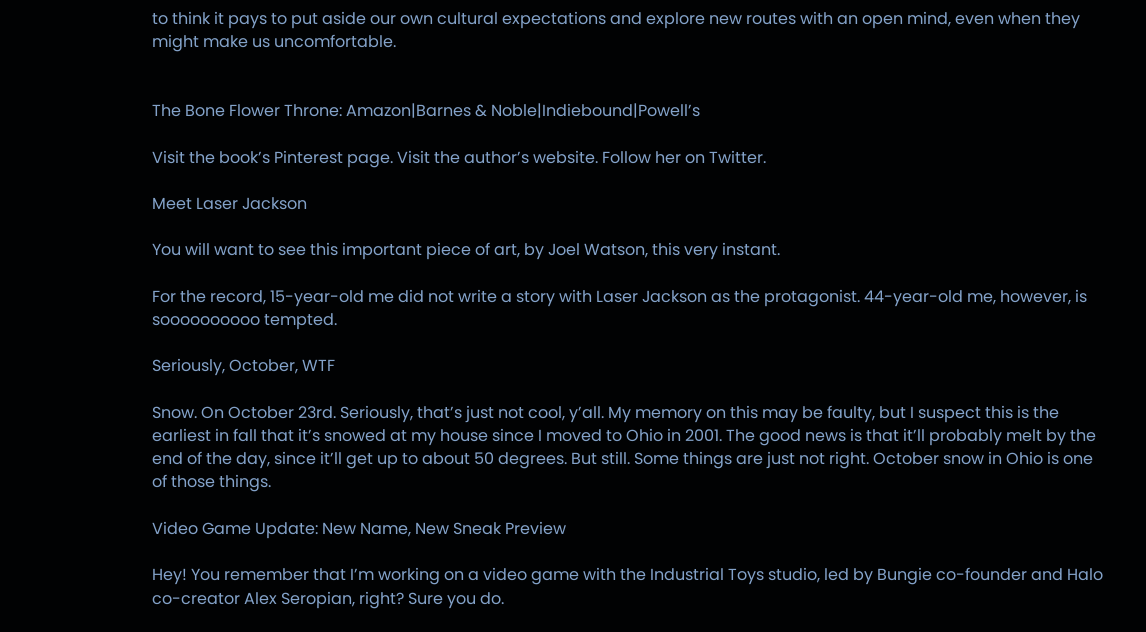to think it pays to put aside our own cultural expectations and explore new routes with an open mind, even when they might make us uncomfortable.


The Bone Flower Throne: Amazon|Barnes & Noble|Indiebound|Powell’s

Visit the book’s Pinterest page. Visit the author’s website. Follow her on Twitter.

Meet Laser Jackson

You will want to see this important piece of art, by Joel Watson, this very instant.

For the record, 15-year-old me did not write a story with Laser Jackson as the protagonist. 44-year-old me, however, is soooooooooo tempted.

Seriously, October, WTF

Snow. On October 23rd. Seriously, that’s just not cool, y’all. My memory on this may be faulty, but I suspect this is the earliest in fall that it’s snowed at my house since I moved to Ohio in 2001. The good news is that it’ll probably melt by the end of the day, since it’ll get up to about 50 degrees. But still. Some things are just not right. October snow in Ohio is one of those things.

Video Game Update: New Name, New Sneak Preview

Hey! You remember that I’m working on a video game with the Industrial Toys studio, led by Bungie co-founder and Halo co-creator Alex Seropian, right? Sure you do.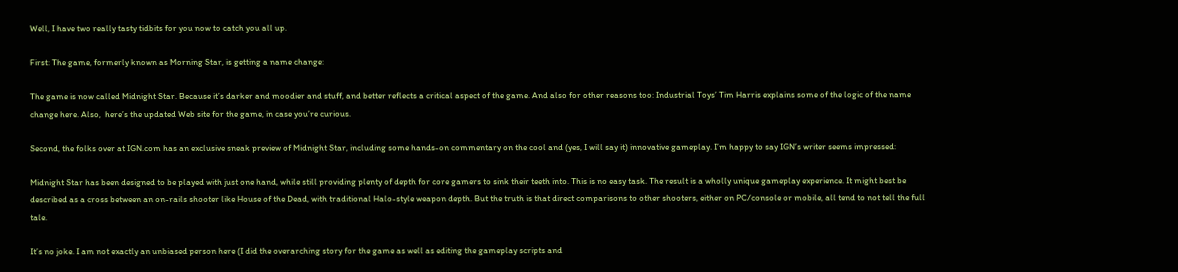Well, I have two really tasty tidbits for you now to catch you all up.

First: The game, formerly known as Morning Star, is getting a name change:

The game is now called Midnight Star. Because it’s darker and moodier and stuff, and better reflects a critical aspect of the game. And also for other reasons too: Industrial Toys’ Tim Harris explains some of the logic of the name change here. Also,  here’s the updated Web site for the game, in case you’re curious.

Second, the folks over at IGN.com has an exclusive sneak preview of Midnight Star, including some hands-on commentary on the cool and (yes, I will say it) innovative gameplay. I’m happy to say IGN’s writer seems impressed:

Midnight Star has been designed to be played with just one hand, while still providing plenty of depth for core gamers to sink their teeth into. This is no easy task. The result is a wholly unique gameplay experience. It might best be described as a cross between an on-rails shooter like House of the Dead, with traditional Halo-style weapon depth. But the truth is that direct comparisons to other shooters, either on PC/console or mobile, all tend to not tell the full tale.

It’s no joke. I am not exactly an unbiased person here (I did the overarching story for the game as well as editing the gameplay scripts and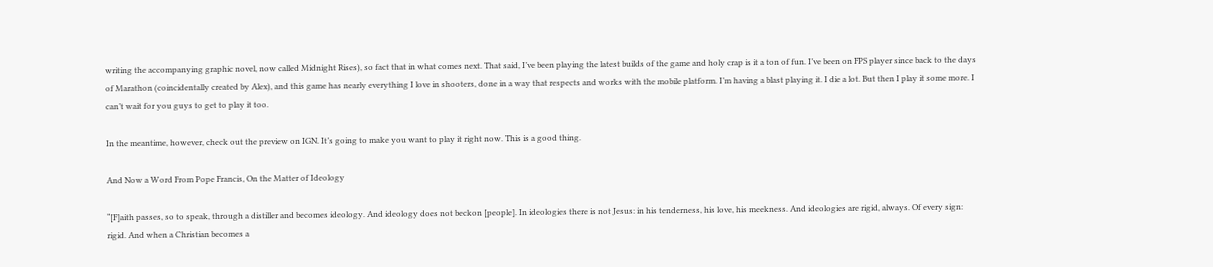writing the accompanying graphic novel, now called Midnight Rises), so fact that in what comes next. That said, I’ve been playing the latest builds of the game and holy crap is it a ton of fun. I’ve been on FPS player since back to the days of Marathon (coincidentally created by Alex), and this game has nearly everything I love in shooters, done in a way that respects and works with the mobile platform. I’m having a blast playing it. I die a lot. But then I play it some more. I can’t wait for you guys to get to play it too.

In the meantime, however, check out the preview on IGN. It’s going to make you want to play it right now. This is a good thing.

And Now a Word From Pope Francis, On the Matter of Ideology

“[F]aith passes, so to speak, through a distiller and becomes ideology. And ideology does not beckon [people]. In ideologies there is not Jesus: in his tenderness, his love, his meekness. And ideologies are rigid, always. Of every sign: rigid. And when a Christian becomes a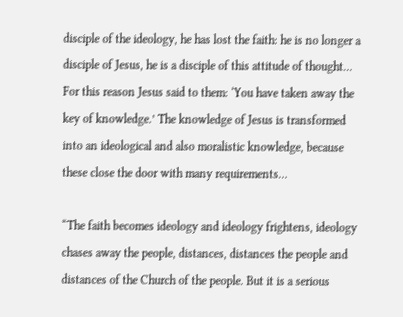disciple of the ideology, he has lost the faith: he is no longer a disciple of Jesus, he is a disciple of this attitude of thought… For this reason Jesus said to them: ‘You have taken away the key of knowledge.’ The knowledge of Jesus is transformed into an ideological and also moralistic knowledge, because these close the door with many requirements…

“The faith becomes ideology and ideology frightens, ideology chases away the people, distances, distances the people and distances of the Church of the people. But it is a serious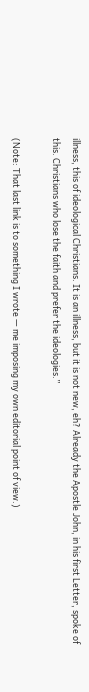illness, this of ideological Christians. It is an illness, but it is not new, eh? Already the Apostle John, in his first Letter, spoke of this. Christians who lose the faith and prefer the ideologies.”

(Note: That last link is to something I wrote — me imposing my own editorial point of view.)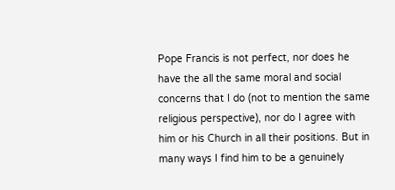Pope Francis is not perfect, nor does he have the all the same moral and social concerns that I do (not to mention the same religious perspective), nor do I agree with him or his Church in all their positions. But in many ways I find him to be a genuinely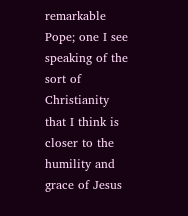remarkable Pope; one I see speaking of the sort of Christianity that I think is closer to the humility and grace of Jesus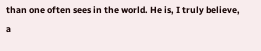than one often sees in the world. He is, I truly believe, a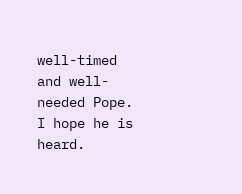well-timed and well-needed Pope. I hope he is heard.